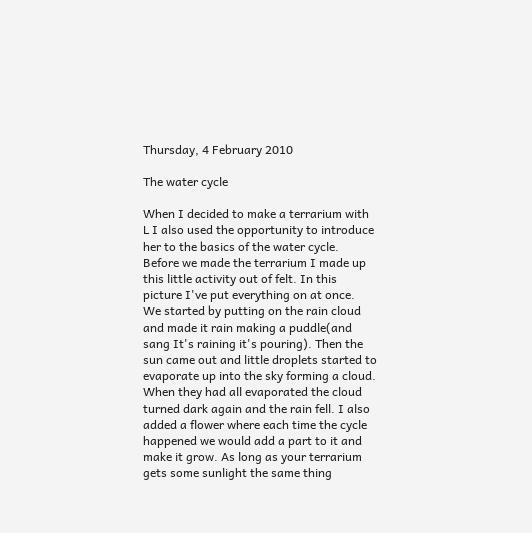Thursday, 4 February 2010

The water cycle

When I decided to make a terrarium with L I also used the opportunity to introduce her to the basics of the water cycle. Before we made the terrarium I made up this little activity out of felt. In this picture I've put everything on at once.
We started by putting on the rain cloud and made it rain making a puddle(and sang It's raining it's pouring). Then the sun came out and little droplets started to evaporate up into the sky forming a cloud. When they had all evaporated the cloud turned dark again and the rain fell. I also added a flower where each time the cycle happened we would add a part to it and make it grow. As long as your terrarium gets some sunlight the same thing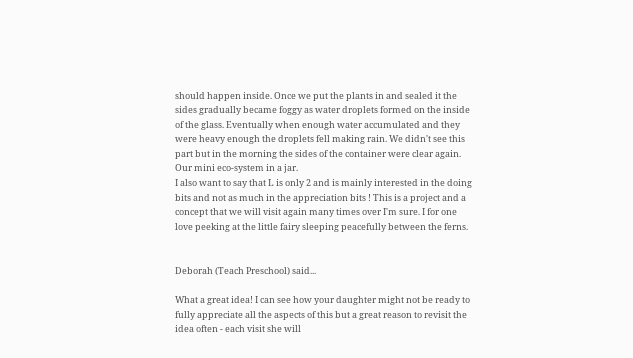should happen inside. Once we put the plants in and sealed it the sides gradually became foggy as water droplets formed on the inside of the glass. Eventually when enough water accumulated and they were heavy enough the droplets fell making rain. We didn't see this part but in the morning the sides of the container were clear again. Our mini eco-system in a jar.
I also want to say that L is only 2 and is mainly interested in the doing bits and not as much in the appreciation bits ! This is a project and a concept that we will visit again many times over I'm sure. I for one love peeking at the little fairy sleeping peacefully between the ferns.


Deborah (Teach Preschool) said...

What a great idea! I can see how your daughter might not be ready to fully appreciate all the aspects of this but a great reason to revisit the idea often - each visit she will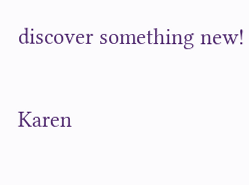discover something new!

Karen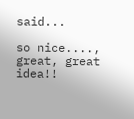said...

so nice...., great, great idea!!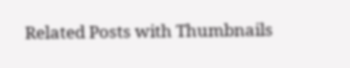Related Posts with Thumbnails